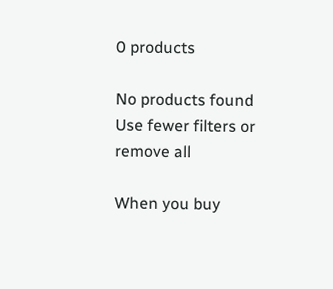0 products

No products found
Use fewer filters or remove all

When you buy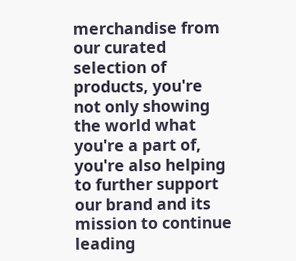merchandise from our curated selection of products, you're not only showing the world what you're a part of, you're also helping to further support our brand and its mission to continue leading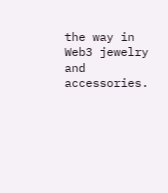the way in Web3 jewelry and accessories.